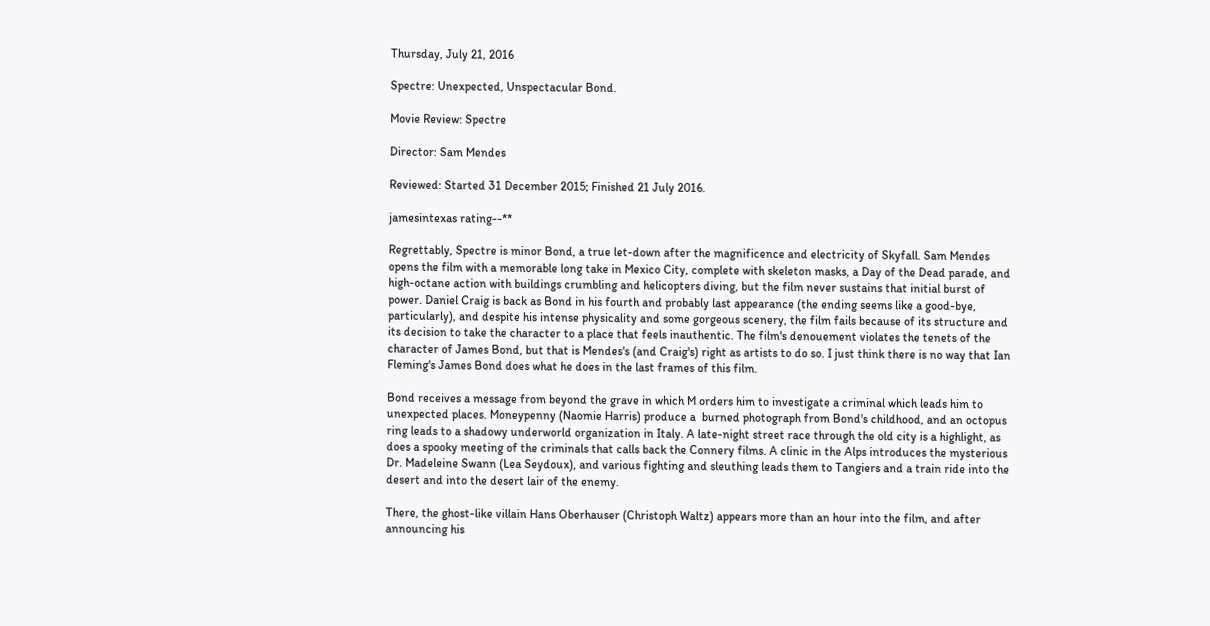Thursday, July 21, 2016

Spectre: Unexpected, Unspectacular Bond.

Movie Review: Spectre

Director: Sam Mendes

Reviewed: Started 31 December 2015; Finished 21 July 2016.

jamesintexas rating--**

Regrettably, Spectre is minor Bond, a true let-down after the magnificence and electricity of Skyfall. Sam Mendes opens the film with a memorable long take in Mexico City, complete with skeleton masks, a Day of the Dead parade, and high-octane action with buildings crumbling and helicopters diving, but the film never sustains that initial burst of power. Daniel Craig is back as Bond in his fourth and probably last appearance (the ending seems like a good-bye, particularly), and despite his intense physicality and some gorgeous scenery, the film fails because of its structure and its decision to take the character to a place that feels inauthentic. The film's denouement violates the tenets of the character of James Bond, but that is Mendes's (and Craig's) right as artists to do so. I just think there is no way that Ian Fleming's James Bond does what he does in the last frames of this film.

Bond receives a message from beyond the grave in which M orders him to investigate a criminal which leads him to unexpected places. Moneypenny (Naomie Harris) produce a  burned photograph from Bond's childhood, and an octopus ring leads to a shadowy underworld organization in Italy. A late-night street race through the old city is a highlight, as does a spooky meeting of the criminals that calls back the Connery films. A clinic in the Alps introduces the mysterious Dr. Madeleine Swann (Lea Seydoux), and various fighting and sleuthing leads them to Tangiers and a train ride into the desert and into the desert lair of the enemy.

There, the ghost-like villain Hans Oberhauser (Christoph Waltz) appears more than an hour into the film, and after announcing his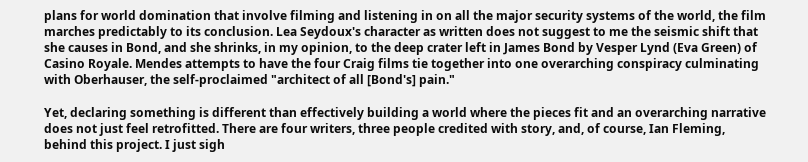plans for world domination that involve filming and listening in on all the major security systems of the world, the film marches predictably to its conclusion. Lea Seydoux's character as written does not suggest to me the seismic shift that she causes in Bond, and she shrinks, in my opinion, to the deep crater left in James Bond by Vesper Lynd (Eva Green) of Casino Royale. Mendes attempts to have the four Craig films tie together into one overarching conspiracy culminating with Oberhauser, the self-proclaimed "architect of all [Bond's] pain."

Yet, declaring something is different than effectively building a world where the pieces fit and an overarching narrative does not just feel retrofitted. There are four writers, three people credited with story, and, of course, Ian Fleming, behind this project. I just sigh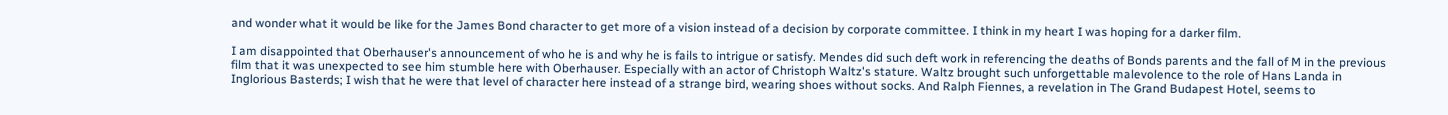and wonder what it would be like for the James Bond character to get more of a vision instead of a decision by corporate committee. I think in my heart I was hoping for a darker film.

I am disappointed that Oberhauser's announcement of who he is and why he is fails to intrigue or satisfy. Mendes did such deft work in referencing the deaths of Bonds parents and the fall of M in the previous film that it was unexpected to see him stumble here with Oberhauser. Especially with an actor of Christoph Waltz's stature. Waltz brought such unforgettable malevolence to the role of Hans Landa in Inglorious Basterds; I wish that he were that level of character here instead of a strange bird, wearing shoes without socks. And Ralph Fiennes, a revelation in The Grand Budapest Hotel, seems to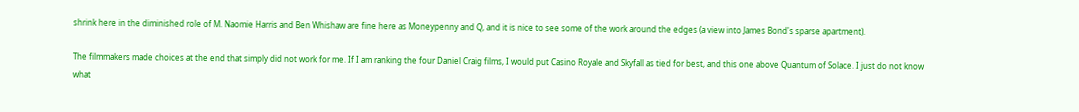shrink here in the diminished role of M. Naomie Harris and Ben Whishaw are fine here as Moneypenny and Q, and it is nice to see some of the work around the edges (a view into James Bond's sparse apartment).

The filmmakers made choices at the end that simply did not work for me. If I am ranking the four Daniel Craig films, I would put Casino Royale and Skyfall as tied for best, and this one above Quantum of Solace. I just do not know what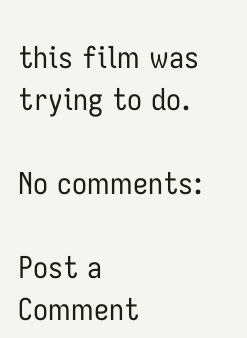this film was trying to do.

No comments:

Post a Comment